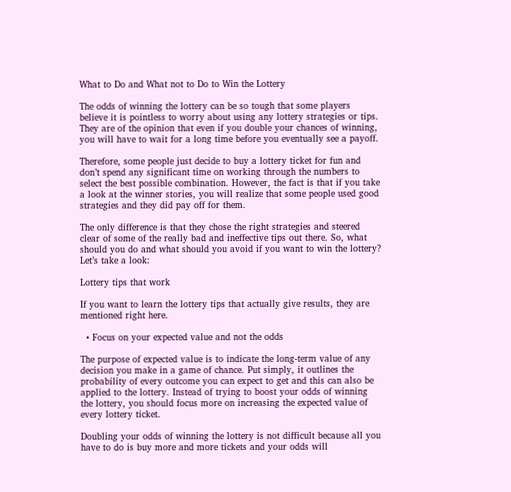What to Do and What not to Do to Win the Lottery

The odds of winning the lottery can be so tough that some players believe it is pointless to worry about using any lottery strategies or tips. They are of the opinion that even if you double your chances of winning, you will have to wait for a long time before you eventually see a payoff.

Therefore, some people just decide to buy a lottery ticket for fun and don’t spend any significant time on working through the numbers to select the best possible combination. However, the fact is that if you take a look at the winner stories, you will realize that some people used good strategies and they did pay off for them.

The only difference is that they chose the right strategies and steered clear of some of the really bad and ineffective tips out there. So, what should you do and what should you avoid if you want to win the lottery? Let’s take a look:

Lottery tips that work

If you want to learn the lottery tips that actually give results, they are mentioned right here.

  • Focus on your expected value and not the odds

The purpose of expected value is to indicate the long-term value of any decision you make in a game of chance. Put simply, it outlines the probability of every outcome you can expect to get and this can also be applied to the lottery. Instead of trying to boost your odds of winning the lottery, you should focus more on increasing the expected value of every lottery ticket.

Doubling your odds of winning the lottery is not difficult because all you have to do is buy more and more tickets and your odds will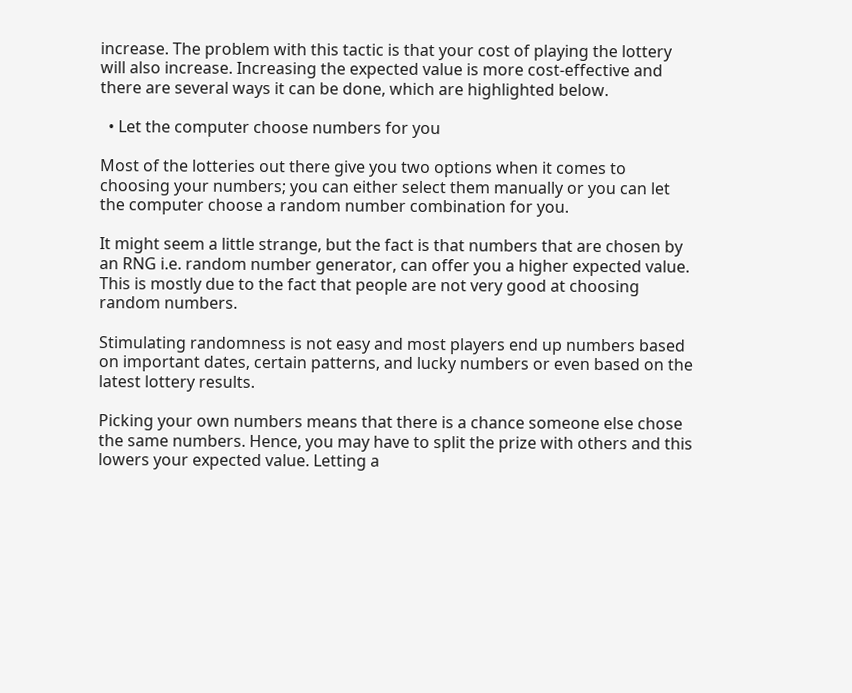increase. The problem with this tactic is that your cost of playing the lottery will also increase. Increasing the expected value is more cost-effective and there are several ways it can be done, which are highlighted below.

  • Let the computer choose numbers for you

Most of the lotteries out there give you two options when it comes to choosing your numbers; you can either select them manually or you can let the computer choose a random number combination for you.

It might seem a little strange, but the fact is that numbers that are chosen by an RNG i.e. random number generator, can offer you a higher expected value. This is mostly due to the fact that people are not very good at choosing random numbers.

Stimulating randomness is not easy and most players end up numbers based on important dates, certain patterns, and lucky numbers or even based on the latest lottery results.

Picking your own numbers means that there is a chance someone else chose the same numbers. Hence, you may have to split the prize with others and this lowers your expected value. Letting a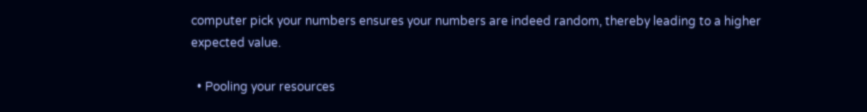computer pick your numbers ensures your numbers are indeed random, thereby leading to a higher expected value.

  • Pooling your resources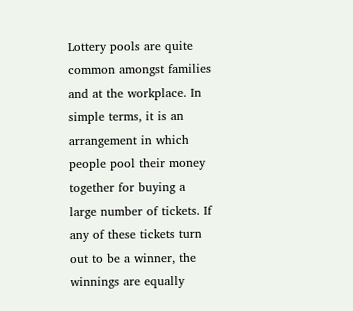Lottery pools are quite common amongst families and at the workplace. In simple terms, it is an arrangement in which people pool their money together for buying a large number of tickets. If any of these tickets turn out to be a winner, the winnings are equally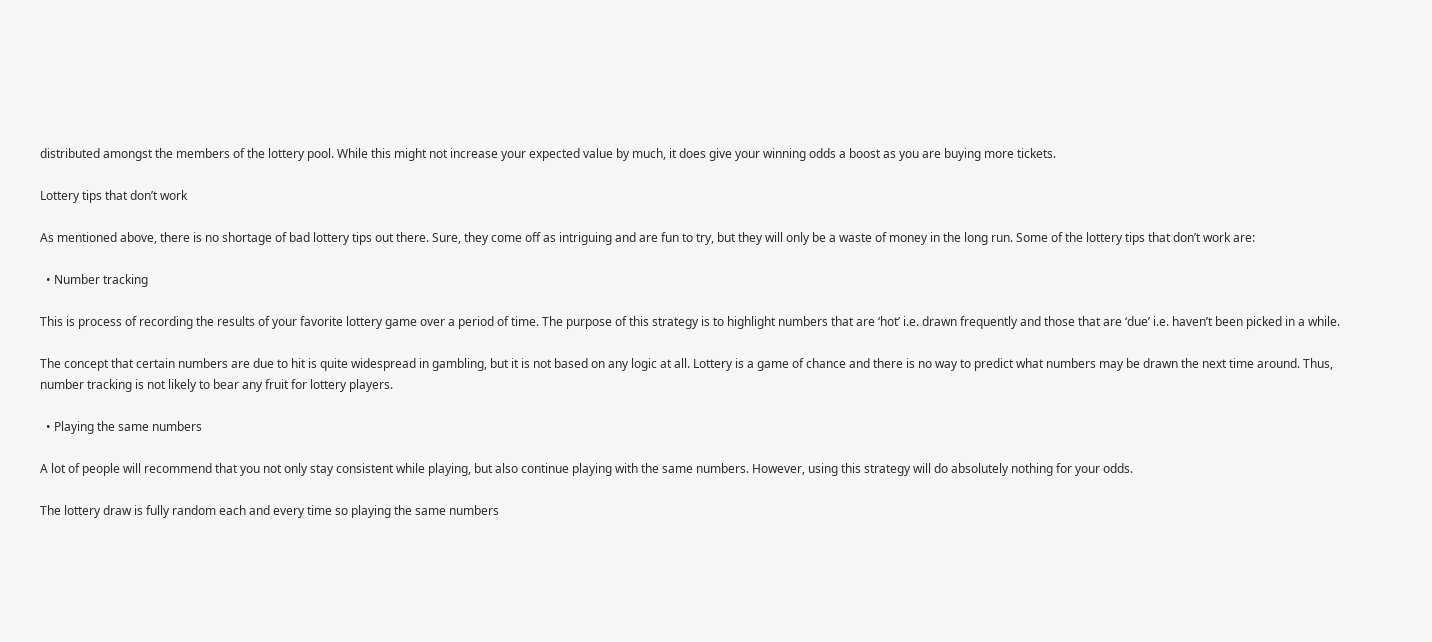distributed amongst the members of the lottery pool. While this might not increase your expected value by much, it does give your winning odds a boost as you are buying more tickets.

Lottery tips that don’t work

As mentioned above, there is no shortage of bad lottery tips out there. Sure, they come off as intriguing and are fun to try, but they will only be a waste of money in the long run. Some of the lottery tips that don’t work are:

  • Number tracking

This is process of recording the results of your favorite lottery game over a period of time. The purpose of this strategy is to highlight numbers that are ‘hot’ i.e. drawn frequently and those that are ‘due’ i.e. haven’t been picked in a while.

The concept that certain numbers are due to hit is quite widespread in gambling, but it is not based on any logic at all. Lottery is a game of chance and there is no way to predict what numbers may be drawn the next time around. Thus, number tracking is not likely to bear any fruit for lottery players.

  • Playing the same numbers

A lot of people will recommend that you not only stay consistent while playing, but also continue playing with the same numbers. However, using this strategy will do absolutely nothing for your odds.

The lottery draw is fully random each and every time so playing the same numbers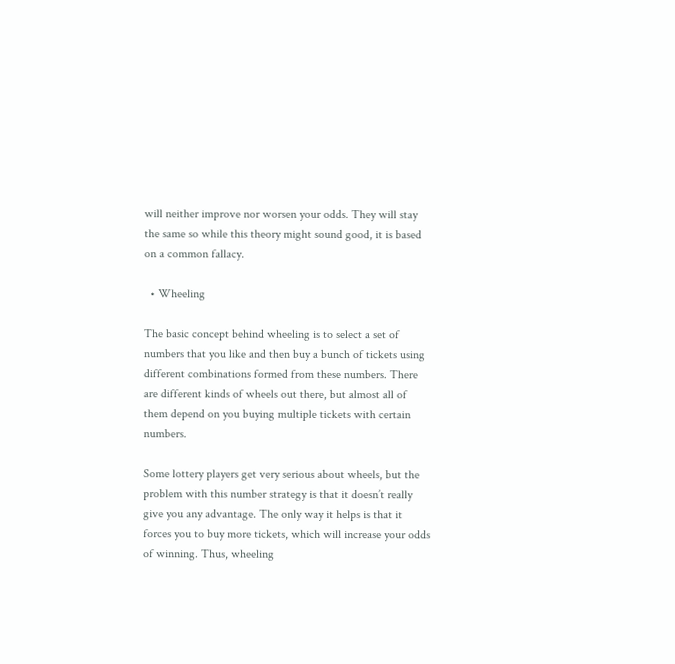will neither improve nor worsen your odds. They will stay the same so while this theory might sound good, it is based on a common fallacy.

  • Wheeling

The basic concept behind wheeling is to select a set of numbers that you like and then buy a bunch of tickets using different combinations formed from these numbers. There are different kinds of wheels out there, but almost all of them depend on you buying multiple tickets with certain numbers.

Some lottery players get very serious about wheels, but the problem with this number strategy is that it doesn’t really give you any advantage. The only way it helps is that it forces you to buy more tickets, which will increase your odds of winning. Thus, wheeling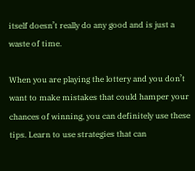itself doesn’t really do any good and is just a waste of time.

When you are playing the lottery and you don’t want to make mistakes that could hamper your chances of winning, you can definitely use these tips. Learn to use strategies that can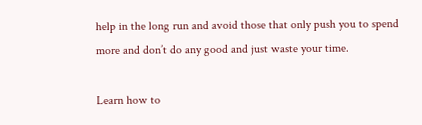help in the long run and avoid those that only push you to spend more and don’t do any good and just waste your time.

Learn how to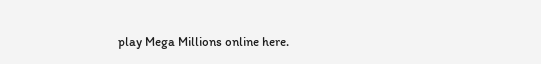play Mega Millions online here.